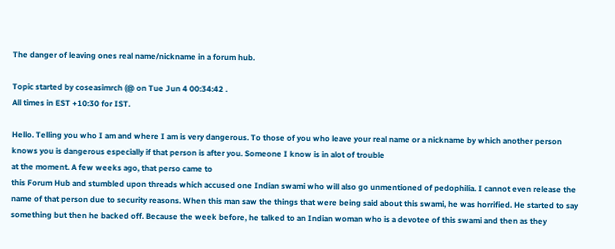The danger of leaving ones real name/nickname in a forum hub.

Topic started by coseasimrch (@ on Tue Jun 4 00:34:42 .
All times in EST +10:30 for IST.

Hello. Telling you who I am and where I am is very dangerous. To those of you who leave your real name or a nickname by which another person knows you is dangerous especially if that person is after you. Someone I know is in alot of trouble
at the moment. A few weeks ago, that perso came to
this Forum Hub and stumbled upon threads which accused one Indian swami who will also go unmentioned of pedophilia. I cannot even release the name of that person due to security reasons. When this man saw the things that were being said about this swami, he was horrified. He started to say something but then he backed off. Because the week before, he talked to an Indian woman who is a devotee of this swami and then as they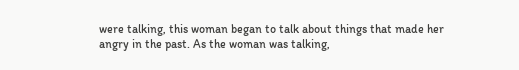were talking, this woman began to talk about things that made her angry in the past. As the woman was talking,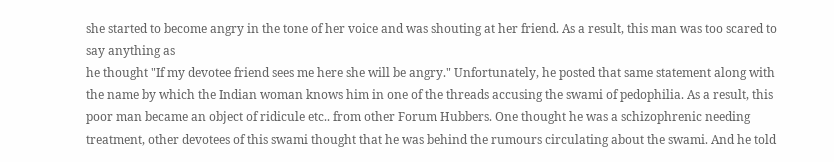she started to become angry in the tone of her voice and was shouting at her friend. As a result, this man was too scared to say anything as
he thought "If my devotee friend sees me here she will be angry." Unfortunately, he posted that same statement along with the name by which the Indian woman knows him in one of the threads accusing the swami of pedophilia. As a result, this poor man became an object of ridicule etc.. from other Forum Hubbers. One thought he was a schizophrenic needing treatment, other devotees of this swami thought that he was behind the rumours circulating about the swami. And he told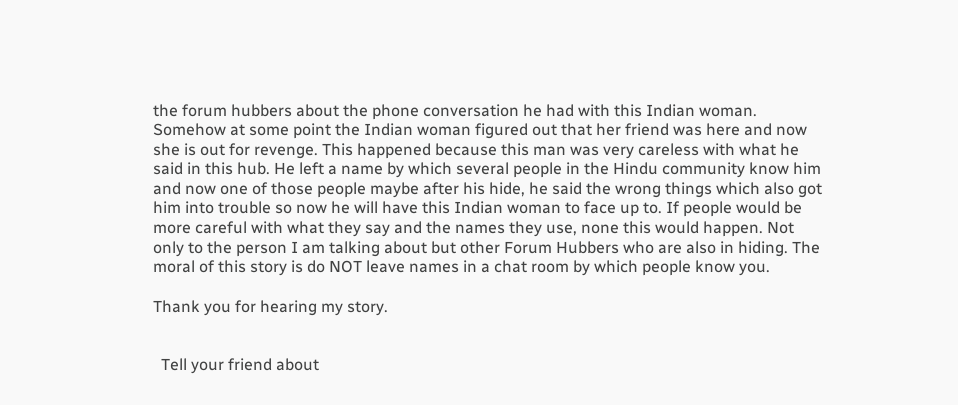the forum hubbers about the phone conversation he had with this Indian woman. Somehow at some point the Indian woman figured out that her friend was here and now she is out for revenge. This happened because this man was very careless with what he said in this hub. He left a name by which several people in the Hindu community know him and now one of those people maybe after his hide, he said the wrong things which also got him into trouble so now he will have this Indian woman to face up to. If people would be more careful with what they say and the names they use, none this would happen. Not only to the person I am talking about but other Forum Hubbers who are also in hiding. The moral of this story is do NOT leave names in a chat room by which people know you.

Thank you for hearing my story.


  Tell your friend about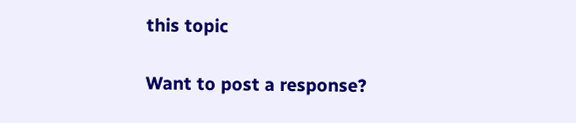this topic

Want to post a response?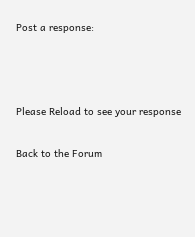Post a response:



Please Reload to see your response

Back to the Forum